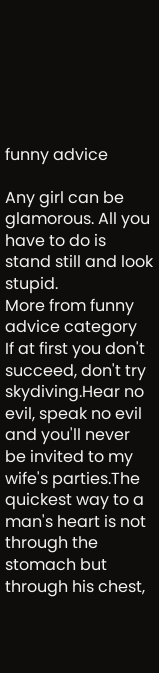funny advice

Any girl can be glamorous. All you have to do is stand still and look stupid.
More from funny advice category
If at first you don't succeed, don't try skydiving.Hear no evil, speak no evil and you'll never be invited to my wife's parties.The quickest way to a man's heart is not through the stomach but through his chest,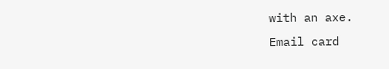with an axe.
Email card